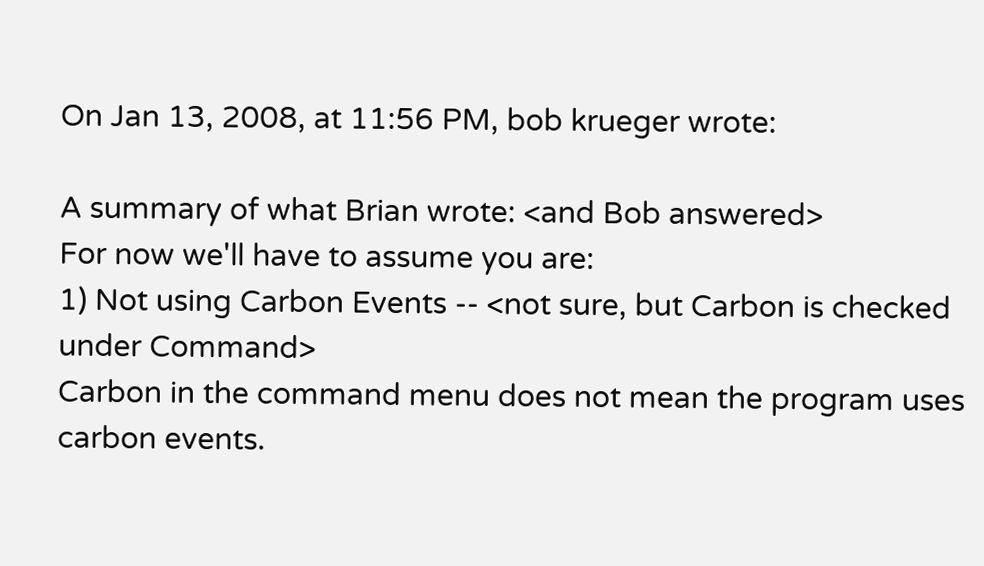On Jan 13, 2008, at 11:56 PM, bob krueger wrote:

A summary of what Brian wrote: <and Bob answered>
For now we'll have to assume you are:
1) Not using Carbon Events -- <not sure, but Carbon is checked under Command>
Carbon in the command menu does not mean the program uses carbon events.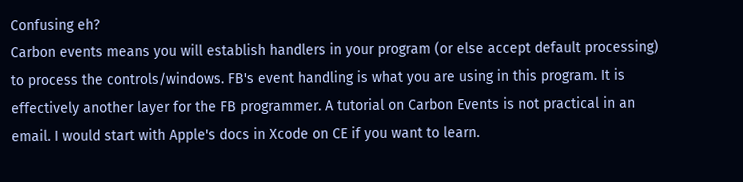Confusing eh?
Carbon events means you will establish handlers in your program (or else accept default processing) to process the controls/windows. FB's event handling is what you are using in this program. It is effectively another layer for the FB programmer. A tutorial on Carbon Events is not practical in an email. I would start with Apple's docs in Xcode on CE if you want to learn.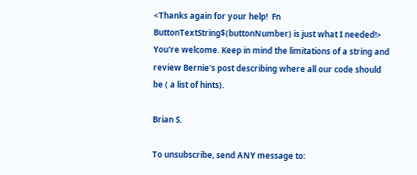<Thanks again for your help!  Fn ButtonTextString$(buttonNumber) is just what I needed!>
You're welcome. Keep in mind the limitations of a string and review Bernie's post describing where all our code should be ( a list of hints).

Brian S.

To unsubscribe, send ANY message to: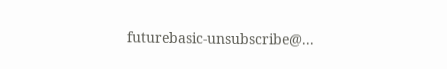futurebasic-unsubscribe@...